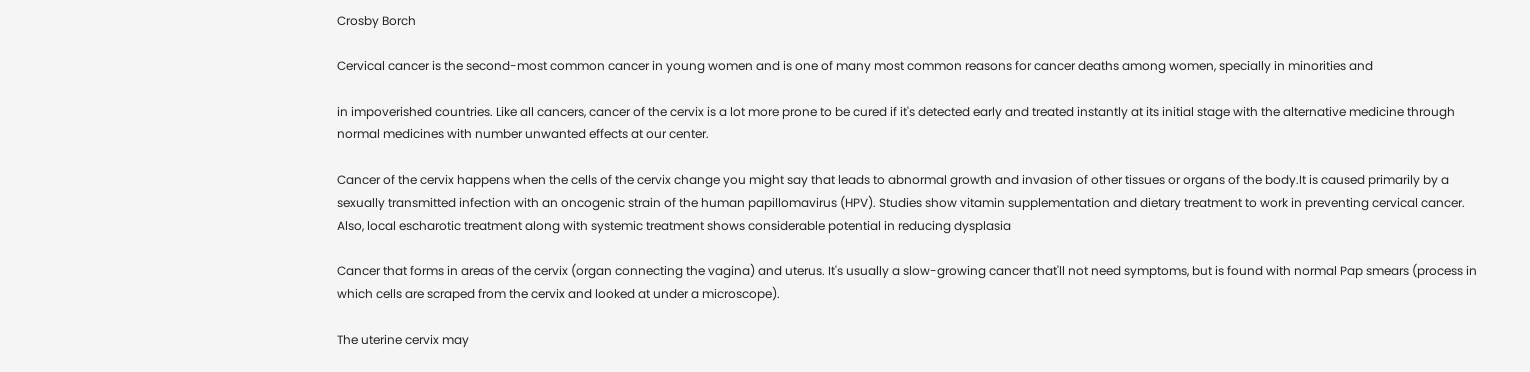Crosby Borch

Cervical cancer is the second-most common cancer in young women and is one of many most common reasons for cancer deaths among women, specially in minorities and

in impoverished countries. Like all cancers, cancer of the cervix is a lot more prone to be cured if it's detected early and treated instantly at its initial stage with the alternative medicine through normal medicines with number unwanted effects at our center.

Cancer of the cervix happens when the cells of the cervix change you might say that leads to abnormal growth and invasion of other tissues or organs of the body.It is caused primarily by a sexually transmitted infection with an oncogenic strain of the human papillomavirus (HPV). Studies show vitamin supplementation and dietary treatment to work in preventing cervical cancer. Also, local escharotic treatment along with systemic treatment shows considerable potential in reducing dysplasia

Cancer that forms in areas of the cervix (organ connecting the vagina) and uterus. It's usually a slow-growing cancer that'll not need symptoms, but is found with normal Pap smears (process in which cells are scraped from the cervix and looked at under a microscope).

The uterine cervix may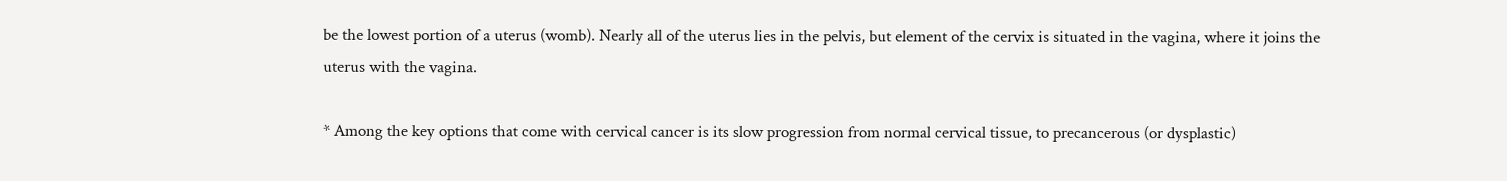be the lowest portion of a uterus (womb). Nearly all of the uterus lies in the pelvis, but element of the cervix is situated in the vagina, where it joins the uterus with the vagina.

* Among the key options that come with cervical cancer is its slow progression from normal cervical tissue, to precancerous (or dysplastic)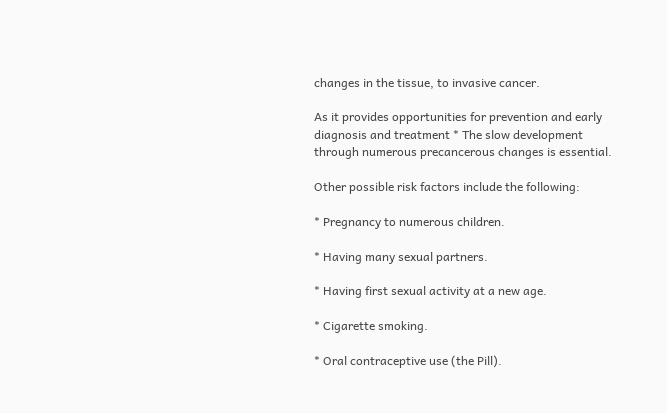changes in the tissue, to invasive cancer.

As it provides opportunities for prevention and early diagnosis and treatment * The slow development through numerous precancerous changes is essential.

Other possible risk factors include the following:

* Pregnancy to numerous children.

* Having many sexual partners.

* Having first sexual activity at a new age.

* Cigarette smoking.

* Oral contraceptive use (the Pill).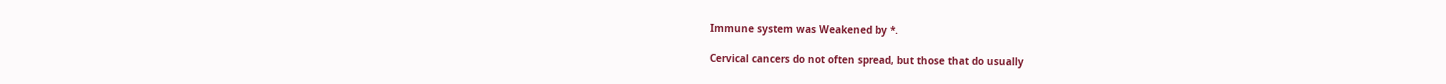Immune system was Weakened by *.

Cervical cancers do not often spread, but those that do usually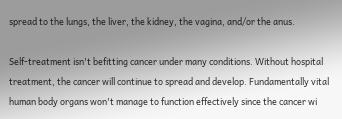spread to the lungs, the liver, the kidney, the vagina, and/or the anus.

Self-treatment isn't befitting cancer under many conditions. Without hospital treatment, the cancer will continue to spread and develop. Fundamentally vital human body organs won't manage to function effectively since the cancer wi